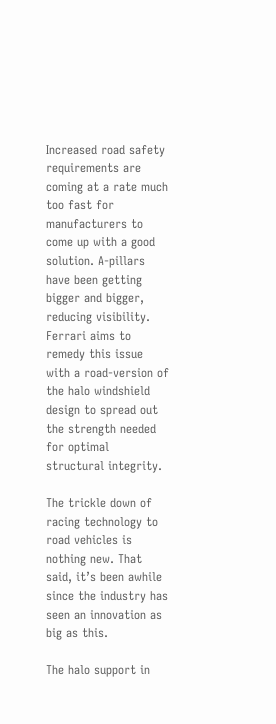Increased road safety requirements are coming at a rate much too fast for manufacturers to come up with a good solution. A-pillars have been getting bigger and bigger, reducing visibility. Ferrari aims to remedy this issue with a road-version of the halo windshield design to spread out the strength needed for optimal structural integrity.

The trickle down of racing technology to road vehicles is nothing new. That said, it’s been awhile since the industry has seen an innovation as big as this.

The halo support in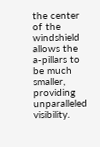the center of the windshield allows the a-pillars to be much smaller, providing unparalleled visibility.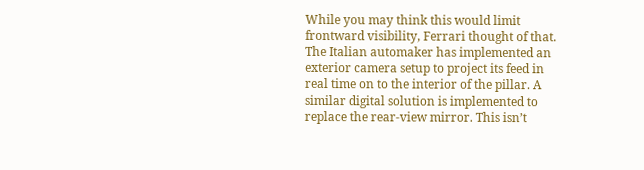While you may think this would limit frontward visibility, Ferrari thought of that. The Italian automaker has implemented an exterior camera setup to project its feed in real time on to the interior of the pillar. A similar digital solution is implemented to replace the rear-view mirror. This isn’t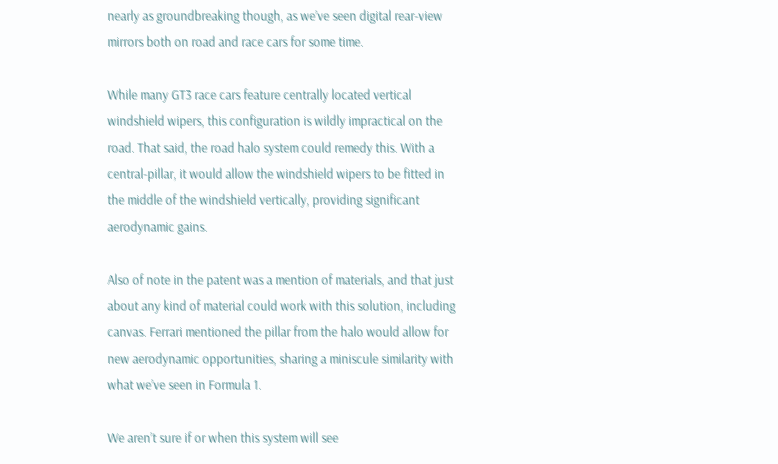nearly as groundbreaking though, as we’ve seen digital rear-view mirrors both on road and race cars for some time.

While many GT3 race cars feature centrally located vertical windshield wipers, this configuration is wildly impractical on the road. That said, the road halo system could remedy this. With a central-pillar, it would allow the windshield wipers to be fitted in the middle of the windshield vertically, providing significant aerodynamic gains.

Also of note in the patent was a mention of materials, and that just about any kind of material could work with this solution, including canvas. Ferrari mentioned the pillar from the halo would allow for new aerodynamic opportunities, sharing a miniscule similarity with what we’ve seen in Formula 1.

We aren’t sure if or when this system will see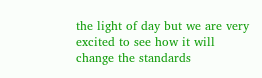the light of day but we are very excited to see how it will change the standards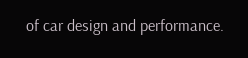of car design and performance.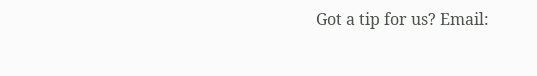Got a tip for us? Email: